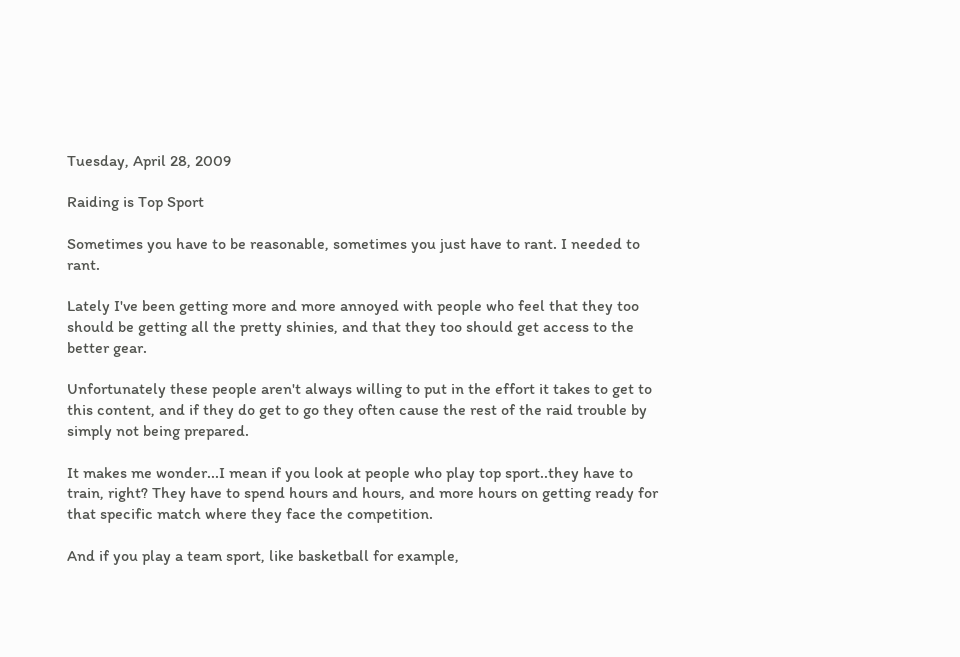Tuesday, April 28, 2009

Raiding is Top Sport

Sometimes you have to be reasonable, sometimes you just have to rant. I needed to rant.

Lately I've been getting more and more annoyed with people who feel that they too should be getting all the pretty shinies, and that they too should get access to the better gear.

Unfortunately these people aren't always willing to put in the effort it takes to get to this content, and if they do get to go they often cause the rest of the raid trouble by simply not being prepared.

It makes me wonder...I mean if you look at people who play top sport..they have to train, right? They have to spend hours and hours, and more hours on getting ready for that specific match where they face the competition.

And if you play a team sport, like basketball for example,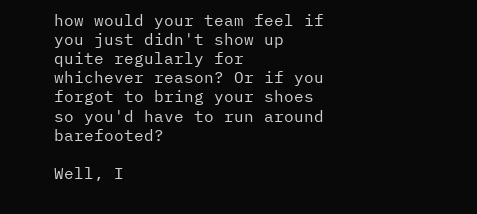how would your team feel if you just didn't show up quite regularly for whichever reason? Or if you forgot to bring your shoes so you'd have to run around barefooted?

Well, I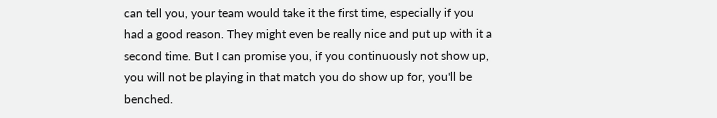can tell you, your team would take it the first time, especially if you had a good reason. They might even be really nice and put up with it a second time. But I can promise you, if you continuously not show up, you will not be playing in that match you do show up for, you'll be benched.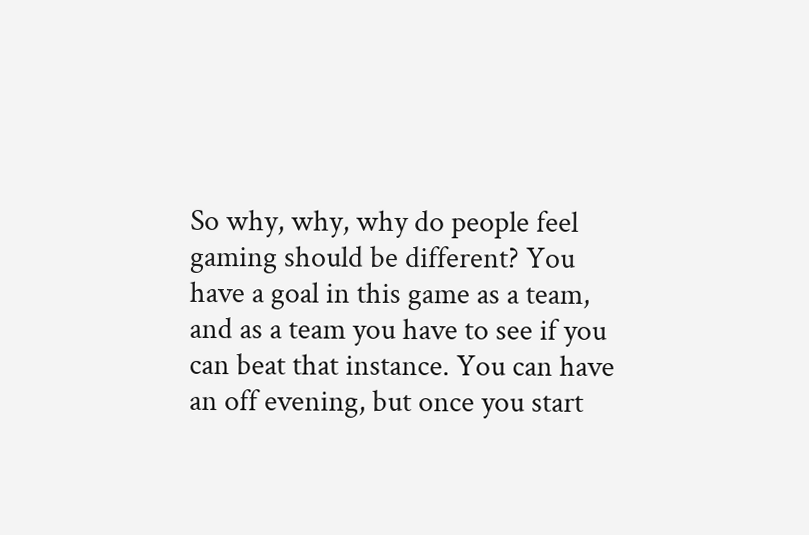So why, why, why do people feel gaming should be different? You have a goal in this game as a team, and as a team you have to see if you can beat that instance. You can have an off evening, but once you start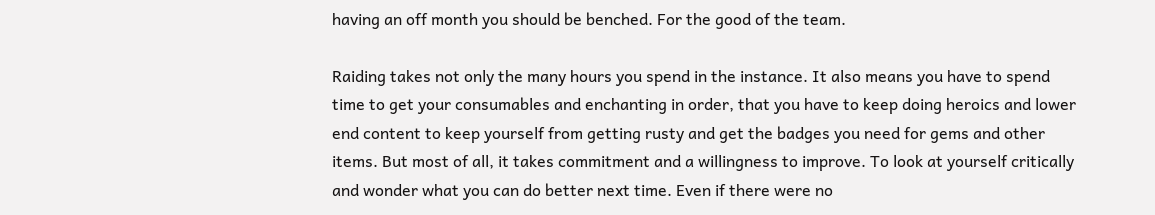having an off month you should be benched. For the good of the team.

Raiding takes not only the many hours you spend in the instance. It also means you have to spend time to get your consumables and enchanting in order, that you have to keep doing heroics and lower end content to keep yourself from getting rusty and get the badges you need for gems and other items. But most of all, it takes commitment and a willingness to improve. To look at yourself critically and wonder what you can do better next time. Even if there were no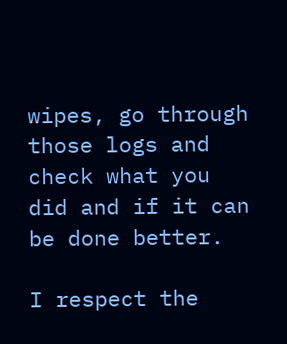wipes, go through those logs and check what you did and if it can be done better.

I respect the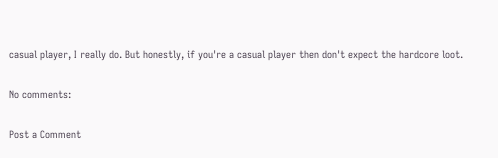casual player, I really do. But honestly, if you're a casual player then don't expect the hardcore loot.

No comments:

Post a Comment